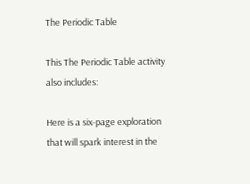The Periodic Table

This The Periodic Table activity also includes:

Here is a six-page exploration that will spark interest in the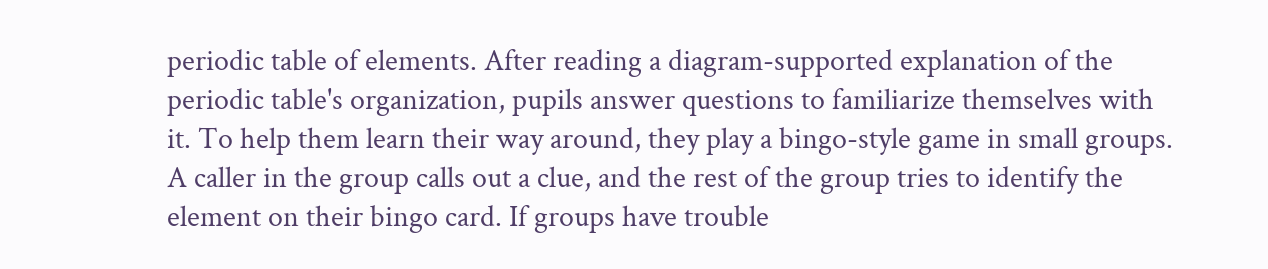periodic table of elements. After reading a diagram-supported explanation of the periodic table's organization, pupils answer questions to familiarize themselves with it. To help them learn their way around, they play a bingo-style game in small groups. A caller in the group calls out a clue, and the rest of the group tries to identify the element on their bingo card. If groups have trouble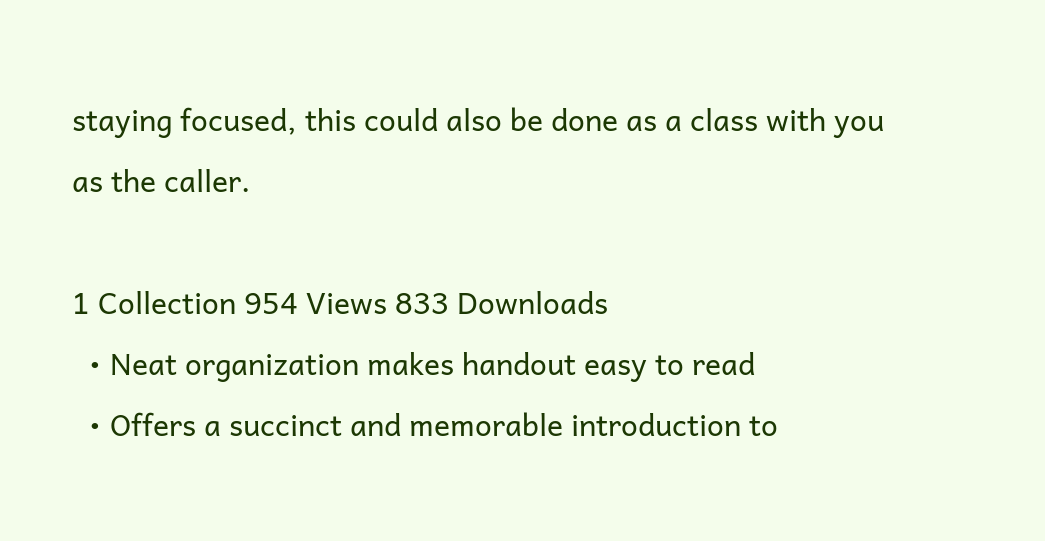staying focused, this could also be done as a class with you as the caller.

1 Collection 954 Views 833 Downloads
  • Neat organization makes handout easy to read
  • Offers a succinct and memorable introduction to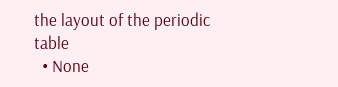the layout of the periodic table
  • None